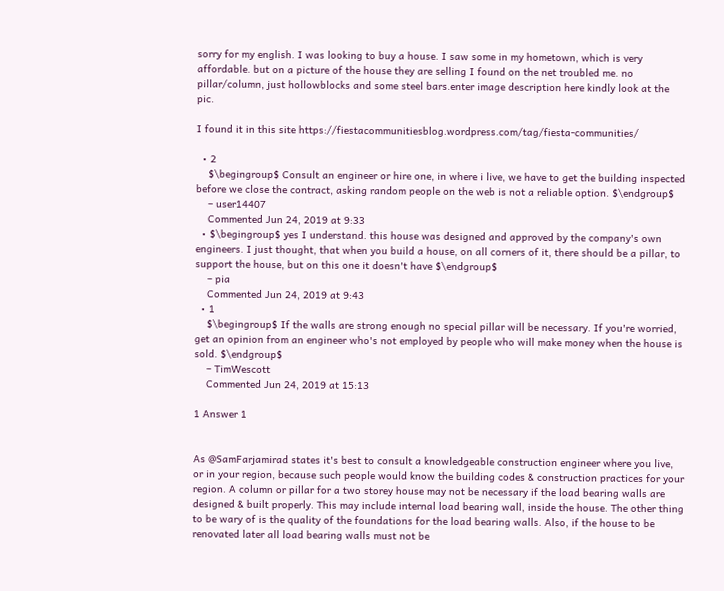sorry for my english. I was looking to buy a house. I saw some in my hometown, which is very affordable. but on a picture of the house they are selling I found on the net troubled me. no pillar/column, just hollowblocks and some steel bars.enter image description here kindly look at the pic.

I found it in this site https://fiestacommunitiesblog.wordpress.com/tag/fiesta-communities/

  • 2
    $\begingroup$ Consult an engineer or hire one, in where i live, we have to get the building inspected before we close the contract, asking random people on the web is not a reliable option. $\endgroup$
    – user14407
    Commented Jun 24, 2019 at 9:33
  • $\begingroup$ yes I understand. this house was designed and approved by the company's own engineers. I just thought, that when you build a house, on all corners of it, there should be a pillar, to support the house, but on this one it doesn't have $\endgroup$
    – pia
    Commented Jun 24, 2019 at 9:43
  • 1
    $\begingroup$ If the walls are strong enough no special pillar will be necessary. If you're worried, get an opinion from an engineer who's not employed by people who will make money when the house is sold. $\endgroup$
    – TimWescott
    Commented Jun 24, 2019 at 15:13

1 Answer 1


As @SamFarjamirad states it's best to consult a knowledgeable construction engineer where you live, or in your region, because such people would know the building codes & construction practices for your region. A column or pillar for a two storey house may not be necessary if the load bearing walls are designed & built properly. This may include internal load bearing wall, inside the house. The other thing to be wary of is the quality of the foundations for the load bearing walls. Also, if the house to be renovated later all load bearing walls must not be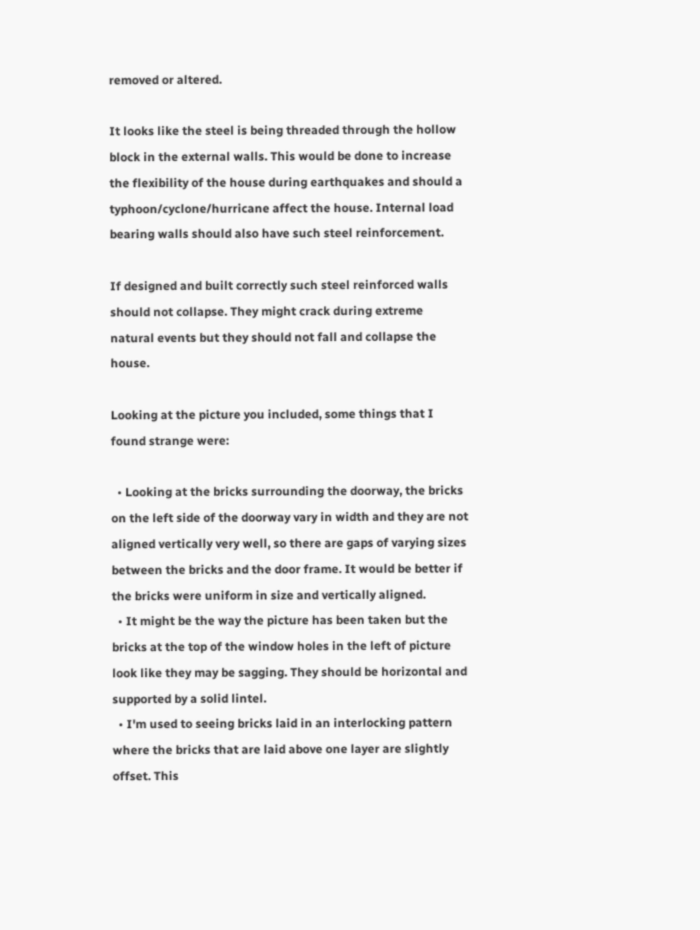removed or altered.

It looks like the steel is being threaded through the hollow block in the external walls. This would be done to increase the flexibility of the house during earthquakes and should a typhoon/cyclone/hurricane affect the house. Internal load bearing walls should also have such steel reinforcement.

If designed and built correctly such steel reinforced walls should not collapse. They might crack during extreme natural events but they should not fall and collapse the house.

Looking at the picture you included, some things that I found strange were:

  • Looking at the bricks surrounding the doorway, the bricks on the left side of the doorway vary in width and they are not aligned vertically very well, so there are gaps of varying sizes between the bricks and the door frame. It would be better if the bricks were uniform in size and vertically aligned.
  • It might be the way the picture has been taken but the bricks at the top of the window holes in the left of picture look like they may be sagging. They should be horizontal and supported by a solid lintel.
  • I'm used to seeing bricks laid in an interlocking pattern where the bricks that are laid above one layer are slightly offset. This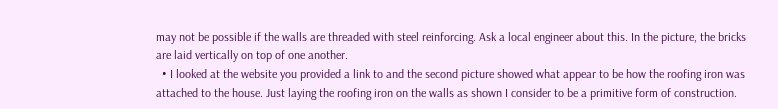may not be possible if the walls are threaded with steel reinforcing. Ask a local engineer about this. In the picture, the bricks are laid vertically on top of one another.
  • I looked at the website you provided a link to and the second picture showed what appear to be how the roofing iron was attached to the house. Just laying the roofing iron on the walls as shown I consider to be a primitive form of construction.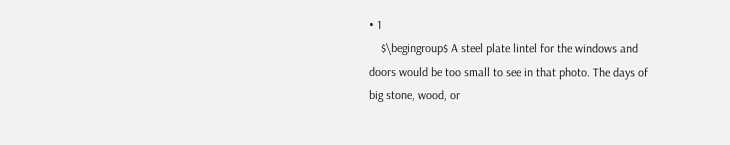• 1
    $\begingroup$ A steel plate lintel for the windows and doors would be too small to see in that photo. The days of big stone, wood, or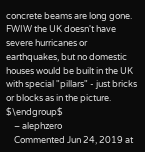concrete beams are long gone. FWIW the UK doesn't have severe hurricanes or earthquakes, but no domestic houses would be built in the UK with special "pillars" - just bricks or blocks as in the picture. $\endgroup$
    – alephzero
    Commented Jun 24, 2019 at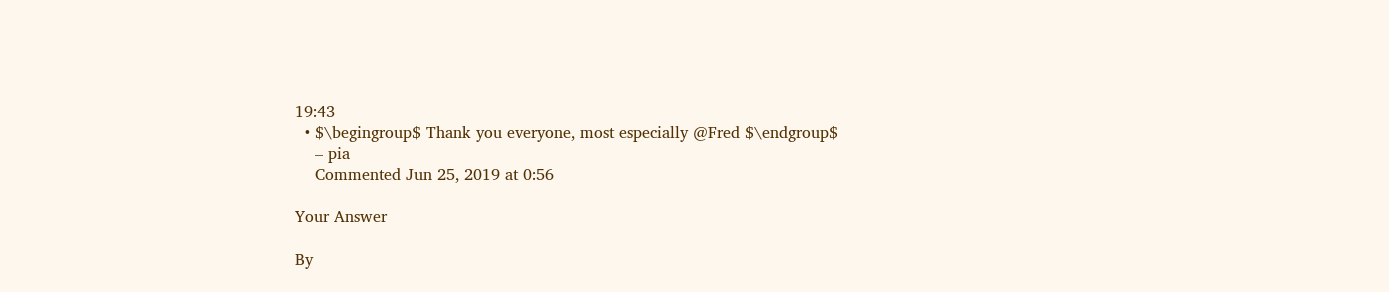19:43
  • $\begingroup$ Thank you everyone, most especially @Fred $\endgroup$
    – pia
    Commented Jun 25, 2019 at 0:56

Your Answer

By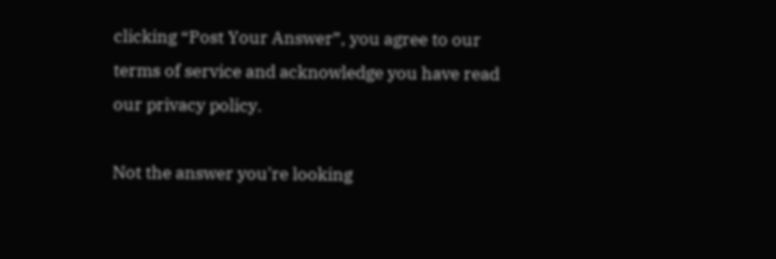clicking “Post Your Answer”, you agree to our terms of service and acknowledge you have read our privacy policy.

Not the answer you're looking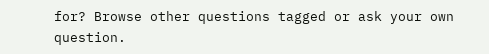for? Browse other questions tagged or ask your own question.